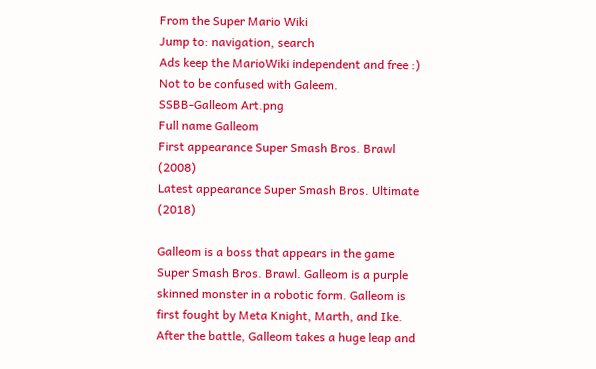From the Super Mario Wiki
Jump to: navigation, search
Ads keep the MarioWiki independent and free :)
Not to be confused with Galeem.
SSBB-Galleom Art.png
Full name Galleom
First appearance Super Smash Bros. Brawl (2008)
Latest appearance Super Smash Bros. Ultimate (2018)

Galleom is a boss that appears in the game Super Smash Bros. Brawl. Galleom is a purple skinned monster in a robotic form. Galleom is first fought by Meta Knight, Marth, and Ike. After the battle, Galleom takes a huge leap and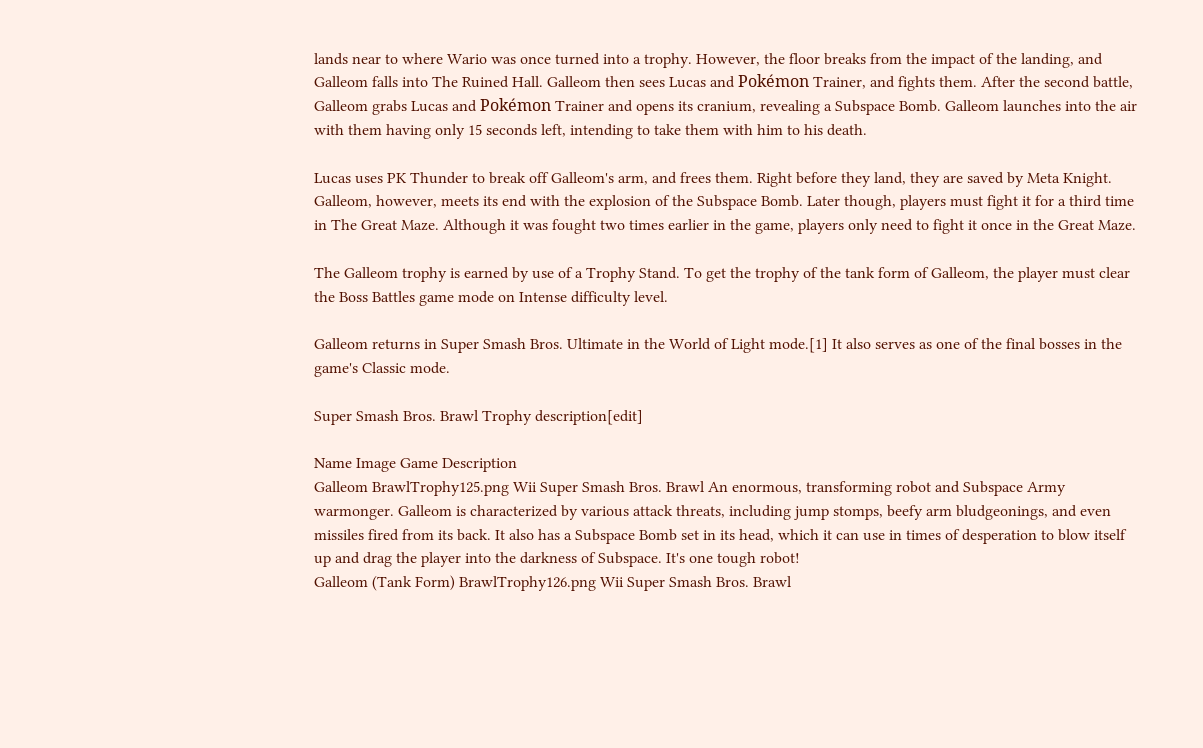lands near to where Wario was once turned into a trophy. However, the floor breaks from the impact of the landing, and Galleom falls into The Ruined Hall. Galleom then sees Lucas and Pokémon Trainer, and fights them. After the second battle, Galleom grabs Lucas and Pokémon Trainer and opens its cranium, revealing a Subspace Bomb. Galleom launches into the air with them having only 15 seconds left, intending to take them with him to his death.

Lucas uses PK Thunder to break off Galleom's arm, and frees them. Right before they land, they are saved by Meta Knight. Galleom, however, meets its end with the explosion of the Subspace Bomb. Later though, players must fight it for a third time in The Great Maze. Although it was fought two times earlier in the game, players only need to fight it once in the Great Maze.

The Galleom trophy is earned by use of a Trophy Stand. To get the trophy of the tank form of Galleom, the player must clear the Boss Battles game mode on Intense difficulty level.

Galleom returns in Super Smash Bros. Ultimate in the World of Light mode.[1] It also serves as one of the final bosses in the game's Classic mode.

Super Smash Bros. Brawl Trophy description[edit]

Name Image Game Description
Galleom BrawlTrophy125.png Wii Super Smash Bros. Brawl An enormous, transforming robot and Subspace Army warmonger. Galleom is characterized by various attack threats, including jump stomps, beefy arm bludgeonings, and even missiles fired from its back. It also has a Subspace Bomb set in its head, which it can use in times of desperation to blow itself up and drag the player into the darkness of Subspace. It's one tough robot!
Galleom (Tank Form) BrawlTrophy126.png Wii Super Smash Bros. Brawl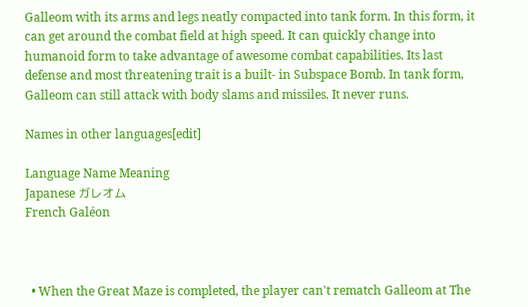Galleom with its arms and legs neatly compacted into tank form. In this form, it can get around the combat field at high speed. It can quickly change into humanoid form to take advantage of awesome combat capabilities. Its last defense and most threatening trait is a built- in Subspace Bomb. In tank form, Galleom can still attack with body slams and missiles. It never runs.

Names in other languages[edit]

Language Name Meaning
Japanese ガレオム
French Galéon



  • When the Great Maze is completed, the player can't rematch Galleom at The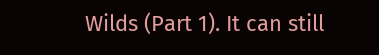Wilds (Part 1). It can still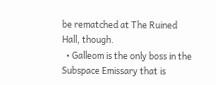be rematched at The Ruined Hall, though.
  • Galleom is the only boss in the Subspace Emissary that is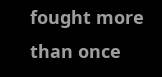fought more than once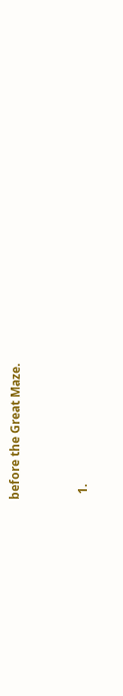before the Great Maze.


  1.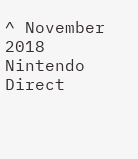^ November 2018 Nintendo Direct